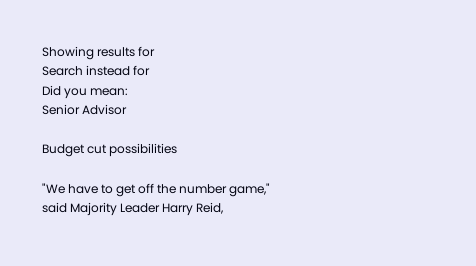Showing results for
Search instead for
Did you mean:
Senior Advisor

Budget cut possibilities

"We have to get off the number game," said Majority Leader Harry Reid,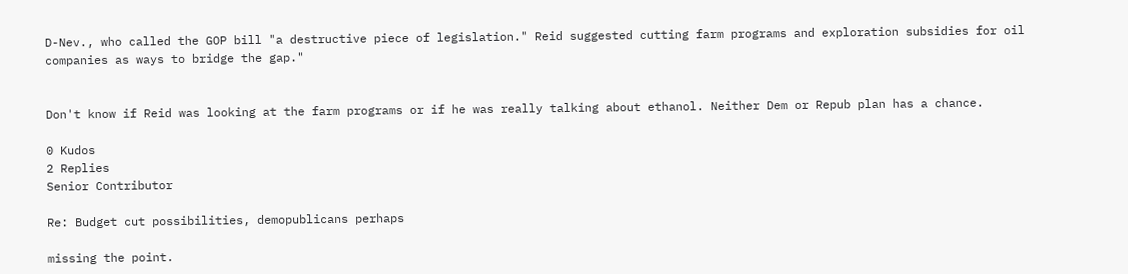D-Nev., who called the GOP bill "a destructive piece of legislation." Reid suggested cutting farm programs and exploration subsidies for oil companies as ways to bridge the gap."


Don't know if Reid was looking at the farm programs or if he was really talking about ethanol. Neither Dem or Repub plan has a chance.

0 Kudos
2 Replies
Senior Contributor

Re: Budget cut possibilities, demopublicans perhaps

missing the point.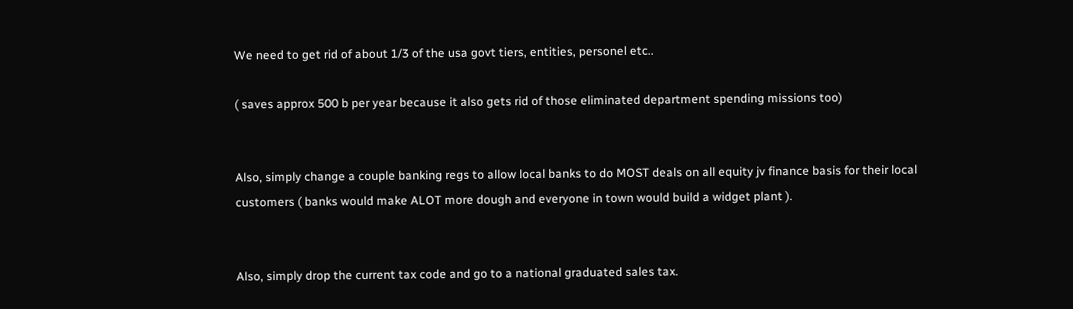We need to get rid of about 1/3 of the usa govt tiers, entities, personel etc..

( saves approx 500 b per year because it also gets rid of those eliminated department spending missions too)


Also, simply change a couple banking regs to allow local banks to do MOST deals on all equity jv finance basis for their local customers ( banks would make ALOT more dough and everyone in town would build a widget plant ).


Also, simply drop the current tax code and go to a national graduated sales tax.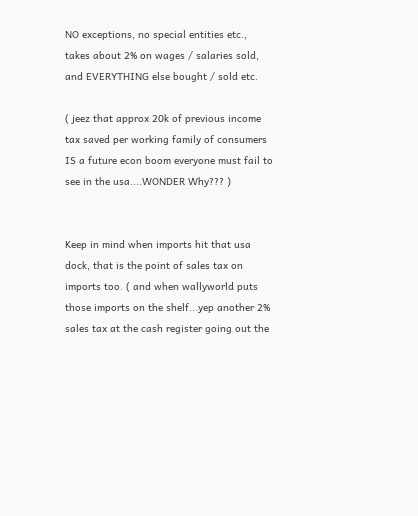NO exceptions, no special entities etc., takes about 2% on wages / salaries sold, and EVERYTHING else bought / sold etc.

( jeez that approx 20k of previous income tax saved per working family of consumers IS a future econ boom everyone must fail to see in the usa....WONDER Why??? )


Keep in mind when imports hit that usa dock, that is the point of sales tax on imports too. ( and when wallyworld puts those imports on the shelf...yep another 2% sales tax at the cash register going out the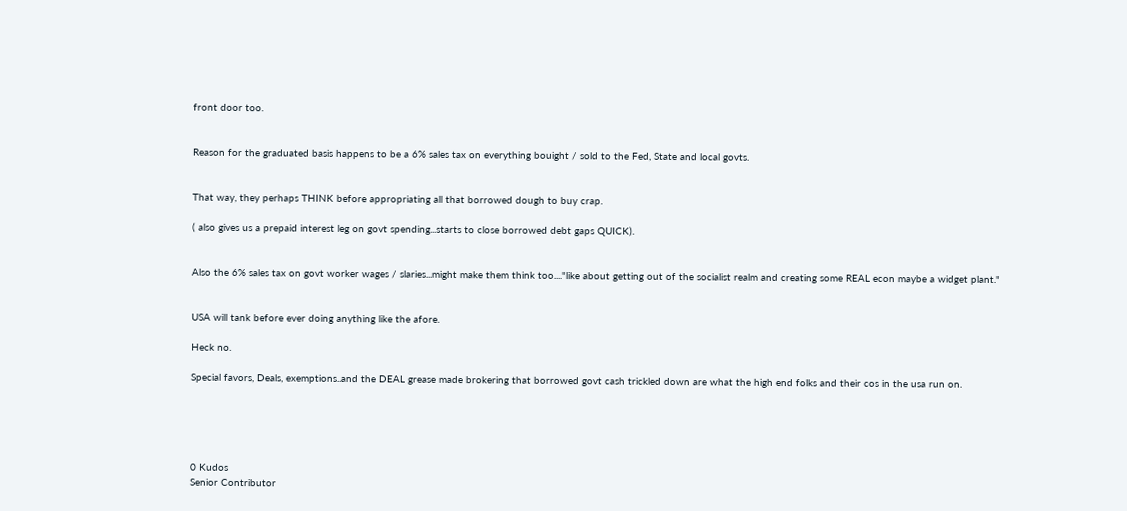front door too.


Reason for the graduated basis happens to be a 6% sales tax on everything bouight / sold to the Fed, State and local govts.


That way, they perhaps THINK before appropriating all that borrowed dough to buy crap.

( also gives us a prepaid interest leg on govt spending...starts to close borrowed debt gaps QUICK).


Also the 6% sales tax on govt worker wages / slaries...might make them think too...."like about getting out of the socialist realm and creating some REAL econ maybe a widget plant."


USA will tank before ever doing anything like the afore.

Heck no.

Special favors, Deals, exemptions..and the DEAL grease made brokering that borrowed govt cash trickled down are what the high end folks and their cos in the usa run on.





0 Kudos
Senior Contributor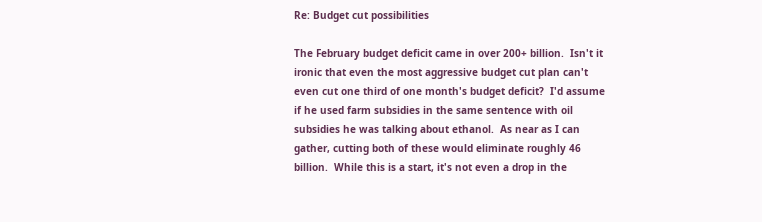Re: Budget cut possibilities

The February budget deficit came in over 200+ billion.  Isn't it ironic that even the most aggressive budget cut plan can't even cut one third of one month's budget deficit?  I'd assume if he used farm subsidies in the same sentence with oil subsidies he was talking about ethanol.  As near as I can gather, cutting both of these would eliminate roughly 46 billion.  While this is a start, it's not even a drop in the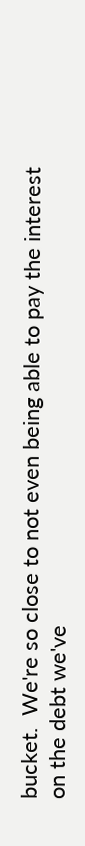bucket.  We're so close to not even being able to pay the interest on the debt we've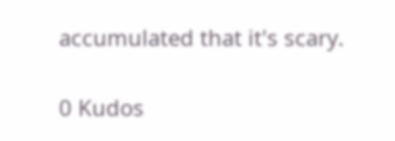accumulated that it's scary.

0 Kudos